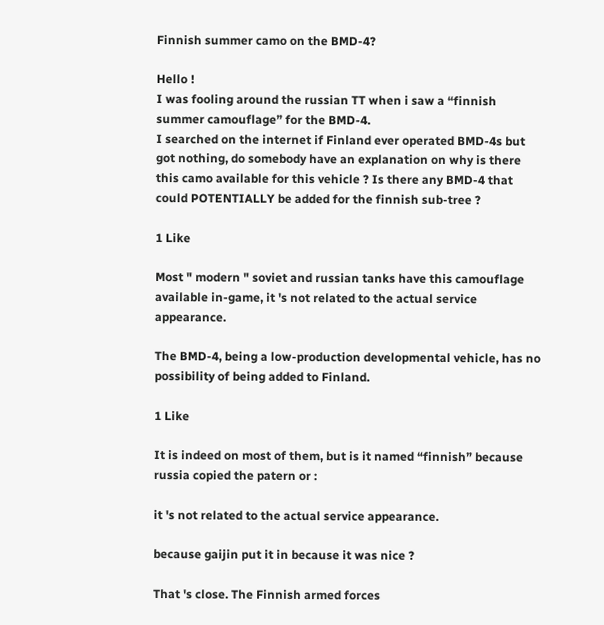Finnish summer camo on the BMD-4?

Hello !
I was fooling around the russian TT when i saw a “finnish summer camouflage” for the BMD-4.
I searched on the internet if Finland ever operated BMD-4s but got nothing, do somebody have an explanation on why is there this camo available for this vehicle ? Is there any BMD-4 that could POTENTIALLY be added for the finnish sub-tree ?

1 Like

Most " modern " soviet and russian tanks have this camouflage available in-game, it 's not related to the actual service appearance.

The BMD-4, being a low-production developmental vehicle, has no possibility of being added to Finland.

1 Like

It is indeed on most of them, but is it named “finnish” because russia copied the patern or :

it 's not related to the actual service appearance.

because gaijin put it in because it was nice ?

That 's close. The Finnish armed forces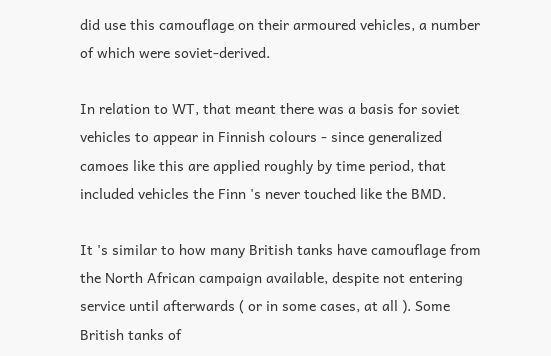did use this camouflage on their armoured vehicles, a number of which were soviet-derived.

In relation to WT, that meant there was a basis for soviet vehicles to appear in Finnish colours - since generalized camoes like this are applied roughly by time period, that included vehicles the Finn 's never touched like the BMD.

It 's similar to how many British tanks have camouflage from the North African campaign available, despite not entering service until afterwards ( or in some cases, at all ). Some British tanks of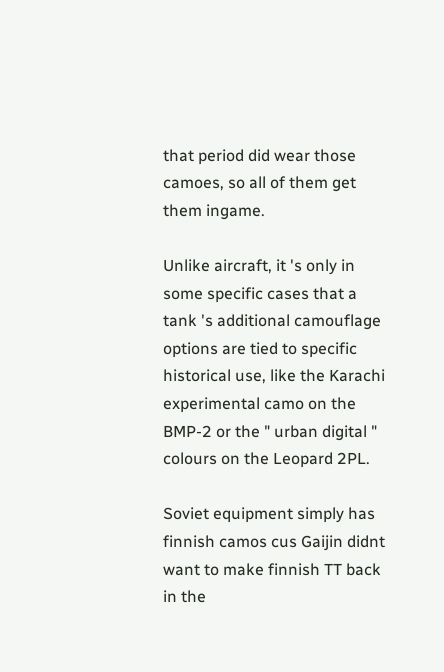that period did wear those camoes, so all of them get them ingame.

Unlike aircraft, it 's only in some specific cases that a tank 's additional camouflage options are tied to specific historical use, like the Karachi experimental camo on the BMP-2 or the " urban digital " colours on the Leopard 2PL.

Soviet equipment simply has finnish camos cus Gaijin didnt want to make finnish TT back in the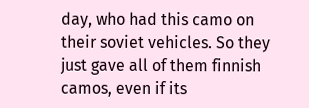day, who had this camo on their soviet vehicles. So they just gave all of them finnish camos, even if its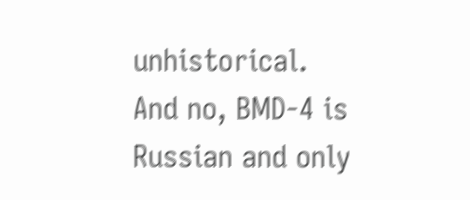unhistorical.
And no, BMD-4 is Russian and only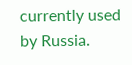currently used by Russia.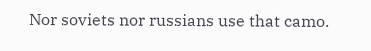Nor soviets nor russians use that camo.